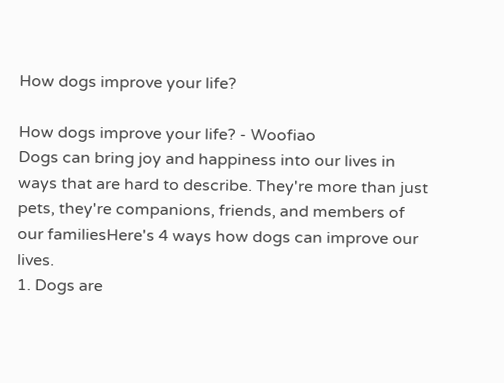How dogs improve your life?

How dogs improve your life? - Woofiao
Dogs can bring joy and happiness into our lives in ways that are hard to describe. They're more than just pets, they're companions, friends, and members of our familiesHere's 4 ways how dogs can improve our lives.
1. Dogs are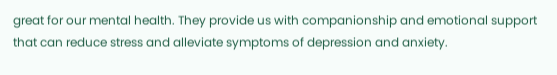great for our mental health. They provide us with companionship and emotional support that can reduce stress and alleviate symptoms of depression and anxiety.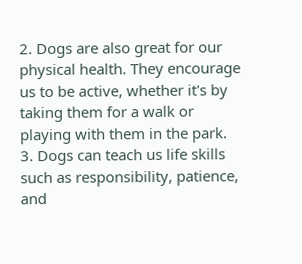2. Dogs are also great for our physical health. They encourage us to be active, whether it's by taking them for a walk or playing with them in the park.
3. Dogs can teach us life skills such as responsibility, patience, and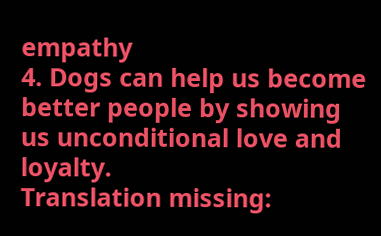empathy
4. Dogs can help us become better people by showing us unconditional love and loyalty.
Translation missing: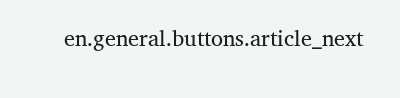en.general.buttons.article_next